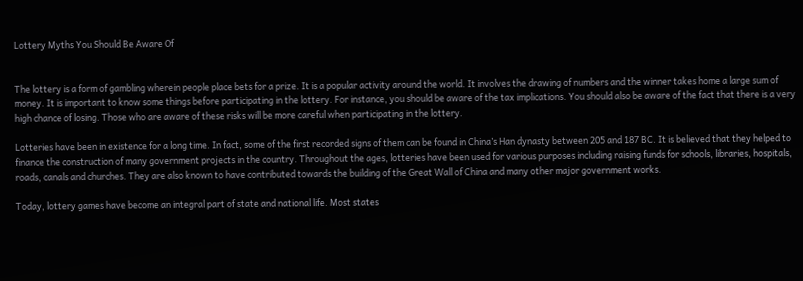Lottery Myths You Should Be Aware Of


The lottery is a form of gambling wherein people place bets for a prize. It is a popular activity around the world. It involves the drawing of numbers and the winner takes home a large sum of money. It is important to know some things before participating in the lottery. For instance, you should be aware of the tax implications. You should also be aware of the fact that there is a very high chance of losing. Those who are aware of these risks will be more careful when participating in the lottery.

Lotteries have been in existence for a long time. In fact, some of the first recorded signs of them can be found in China’s Han dynasty between 205 and 187 BC. It is believed that they helped to finance the construction of many government projects in the country. Throughout the ages, lotteries have been used for various purposes including raising funds for schools, libraries, hospitals, roads, canals and churches. They are also known to have contributed towards the building of the Great Wall of China and many other major government works.

Today, lottery games have become an integral part of state and national life. Most states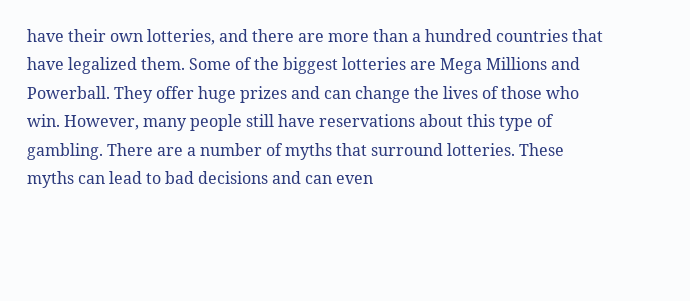have their own lotteries, and there are more than a hundred countries that have legalized them. Some of the biggest lotteries are Mega Millions and Powerball. They offer huge prizes and can change the lives of those who win. However, many people still have reservations about this type of gambling. There are a number of myths that surround lotteries. These myths can lead to bad decisions and can even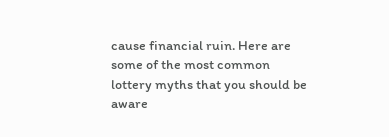cause financial ruin. Here are some of the most common lottery myths that you should be aware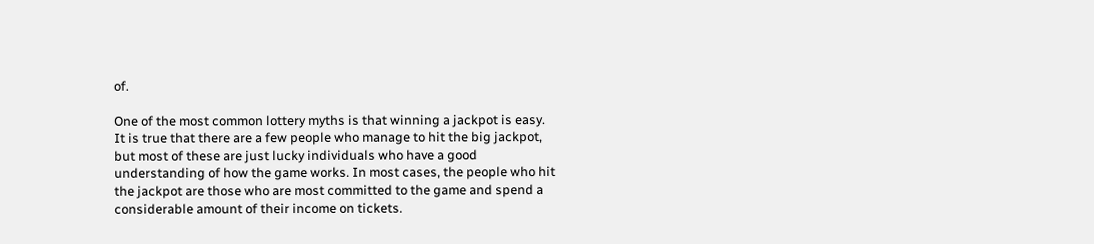of.

One of the most common lottery myths is that winning a jackpot is easy. It is true that there are a few people who manage to hit the big jackpot, but most of these are just lucky individuals who have a good understanding of how the game works. In most cases, the people who hit the jackpot are those who are most committed to the game and spend a considerable amount of their income on tickets.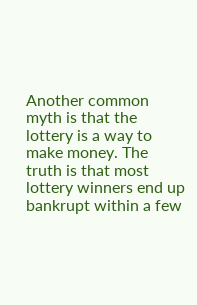Another common myth is that the lottery is a way to make money. The truth is that most lottery winners end up bankrupt within a few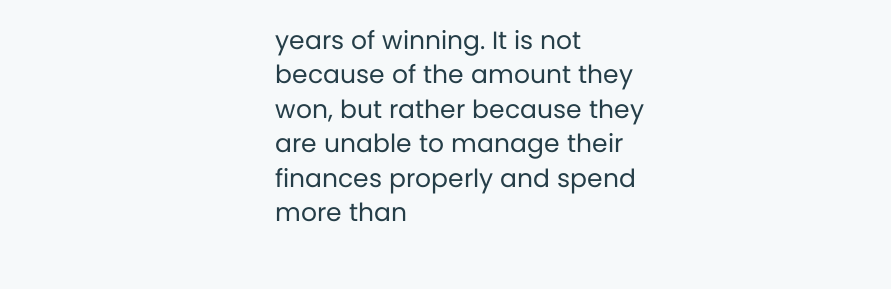years of winning. It is not because of the amount they won, but rather because they are unable to manage their finances properly and spend more than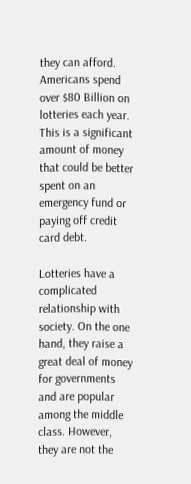they can afford. Americans spend over $80 Billion on lotteries each year. This is a significant amount of money that could be better spent on an emergency fund or paying off credit card debt.

Lotteries have a complicated relationship with society. On the one hand, they raise a great deal of money for governments and are popular among the middle class. However, they are not the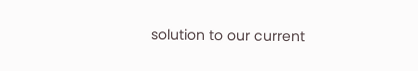solution to our current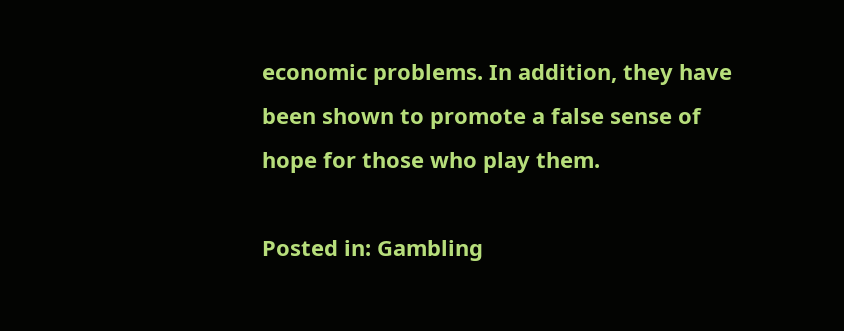economic problems. In addition, they have been shown to promote a false sense of hope for those who play them.

Posted in: Gambling